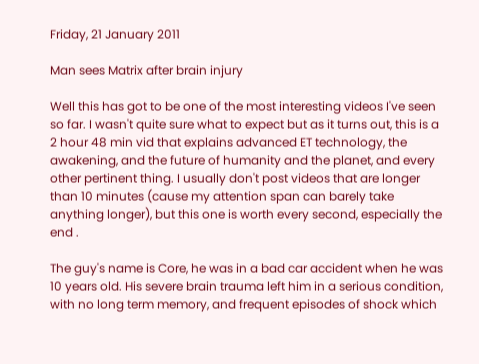Friday, 21 January 2011

Man sees Matrix after brain injury

Well this has got to be one of the most interesting videos I've seen so far. I wasn't quite sure what to expect but as it turns out, this is a 2 hour 48 min vid that explains advanced ET technology, the awakening, and the future of humanity and the planet, and every other pertinent thing. I usually don't post videos that are longer than 10 minutes (cause my attention span can barely take anything longer), but this one is worth every second, especially the end .

The guy's name is Core, he was in a bad car accident when he was 10 years old. His severe brain trauma left him in a serious condition, with no long term memory, and frequent episodes of shock which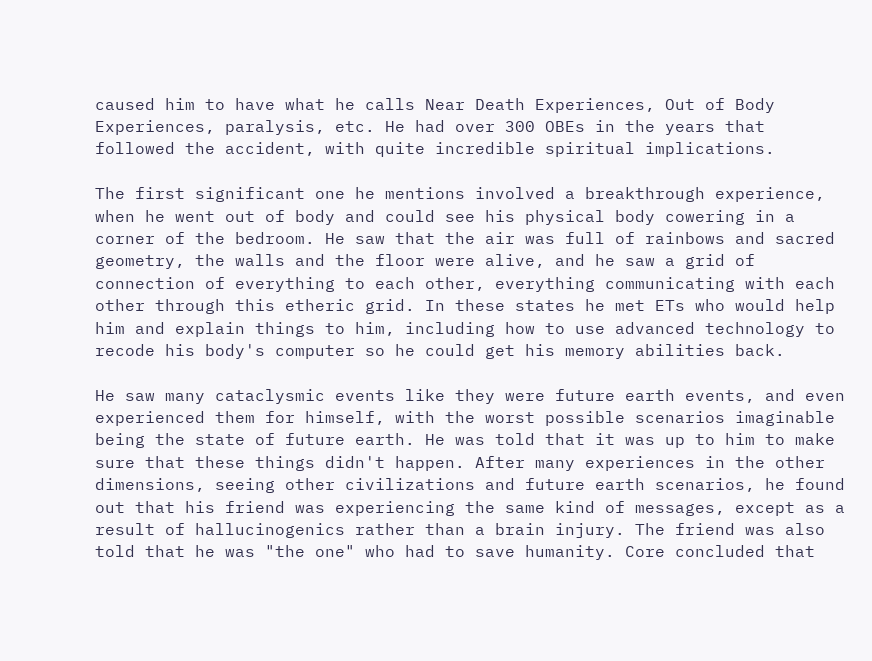caused him to have what he calls Near Death Experiences, Out of Body Experiences, paralysis, etc. He had over 300 OBEs in the years that followed the accident, with quite incredible spiritual implications.

The first significant one he mentions involved a breakthrough experience, when he went out of body and could see his physical body cowering in a corner of the bedroom. He saw that the air was full of rainbows and sacred geometry, the walls and the floor were alive, and he saw a grid of connection of everything to each other, everything communicating with each other through this etheric grid. In these states he met ETs who would help him and explain things to him, including how to use advanced technology to recode his body's computer so he could get his memory abilities back.

He saw many cataclysmic events like they were future earth events, and even experienced them for himself, with the worst possible scenarios imaginable being the state of future earth. He was told that it was up to him to make sure that these things didn't happen. After many experiences in the other dimensions, seeing other civilizations and future earth scenarios, he found out that his friend was experiencing the same kind of messages, except as a result of hallucinogenics rather than a brain injury. The friend was also told that he was "the one" who had to save humanity. Core concluded that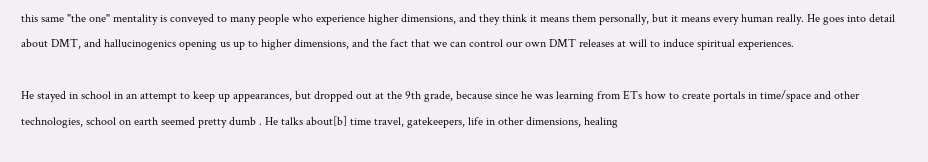this same "the one" mentality is conveyed to many people who experience higher dimensions, and they think it means them personally, but it means every human really. He goes into detail about DMT, and hallucinogenics opening us up to higher dimensions, and the fact that we can control our own DMT releases at will to induce spiritual experiences.

He stayed in school in an attempt to keep up appearances, but dropped out at the 9th grade, because since he was learning from ETs how to create portals in time/space and other technologies, school on earth seemed pretty dumb . He talks about[b] time travel, gatekeepers, life in other dimensions, healing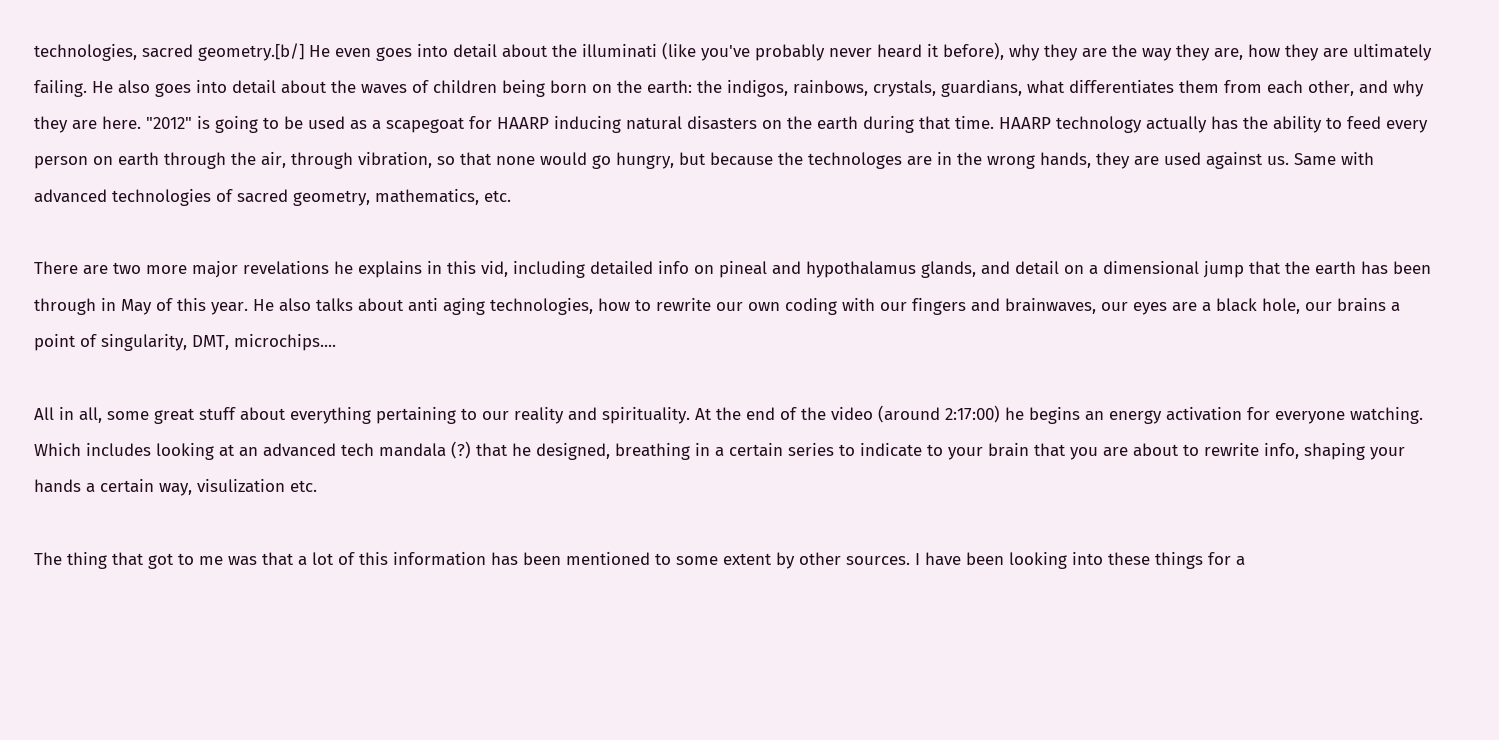technologies, sacred geometry.[b/] He even goes into detail about the illuminati (like you've probably never heard it before), why they are the way they are, how they are ultimately failing. He also goes into detail about the waves of children being born on the earth: the indigos, rainbows, crystals, guardians, what differentiates them from each other, and why they are here. "2012" is going to be used as a scapegoat for HAARP inducing natural disasters on the earth during that time. HAARP technology actually has the ability to feed every person on earth through the air, through vibration, so that none would go hungry, but because the technologes are in the wrong hands, they are used against us. Same with advanced technologies of sacred geometry, mathematics, etc.

There are two more major revelations he explains in this vid, including detailed info on pineal and hypothalamus glands, and detail on a dimensional jump that the earth has been through in May of this year. He also talks about anti aging technologies, how to rewrite our own coding with our fingers and brainwaves, our eyes are a black hole, our brains a point of singularity, DMT, microchips....

All in all, some great stuff about everything pertaining to our reality and spirituality. At the end of the video (around 2:17:00) he begins an energy activation for everyone watching. Which includes looking at an advanced tech mandala (?) that he designed, breathing in a certain series to indicate to your brain that you are about to rewrite info, shaping your hands a certain way, visulization etc.

The thing that got to me was that a lot of this information has been mentioned to some extent by other sources. I have been looking into these things for a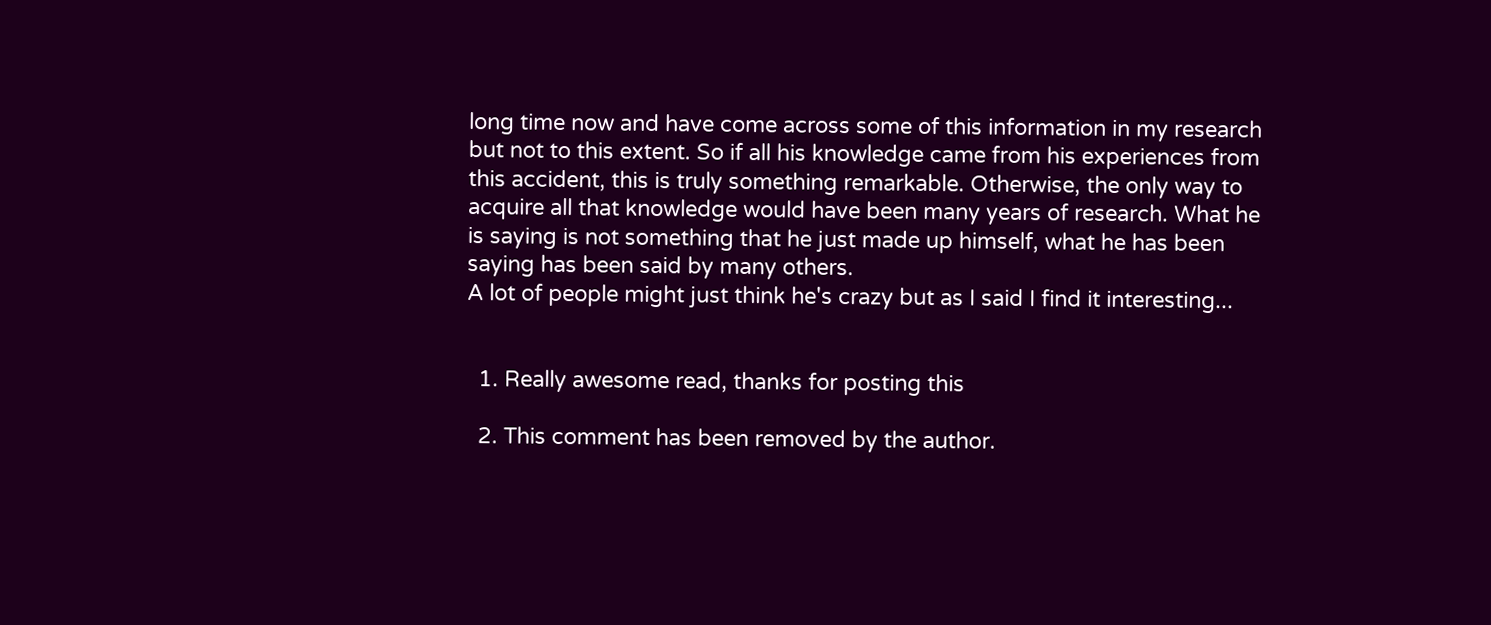long time now and have come across some of this information in my research but not to this extent. So if all his knowledge came from his experiences from this accident, this is truly something remarkable. Otherwise, the only way to acquire all that knowledge would have been many years of research. What he is saying is not something that he just made up himself, what he has been saying has been said by many others.
A lot of people might just think he's crazy but as I said I find it interesting...


  1. Really awesome read, thanks for posting this

  2. This comment has been removed by the author.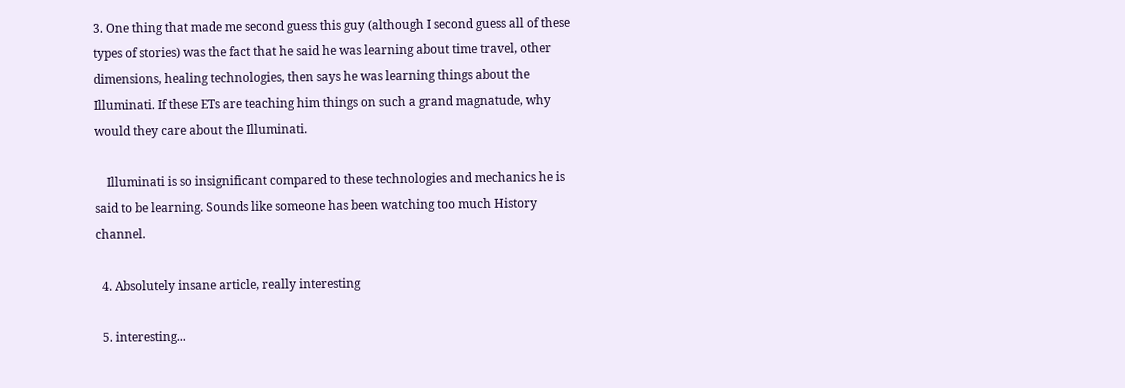3. One thing that made me second guess this guy (although I second guess all of these types of stories) was the fact that he said he was learning about time travel, other dimensions, healing technologies, then says he was learning things about the Illuminati. If these ETs are teaching him things on such a grand magnatude, why would they care about the Illuminati.

    Illuminati is so insignificant compared to these technologies and mechanics he is said to be learning. Sounds like someone has been watching too much History channel.

  4. Absolutely insane article, really interesting

  5. interesting...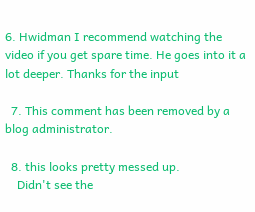6. Hwidman I recommend watching the video if you get spare time. He goes into it a lot deeper. Thanks for the input

  7. This comment has been removed by a blog administrator.

  8. this looks pretty messed up.
    Didn't see the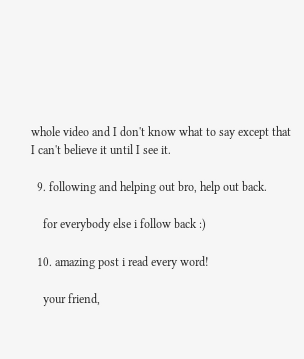whole video and I don't know what to say except that I can't believe it until I see it.

  9. following and helping out bro, help out back.

    for everybody else i follow back :)

  10. amazing post i read every word!

    your friend,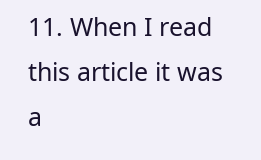11. When I read this article it was a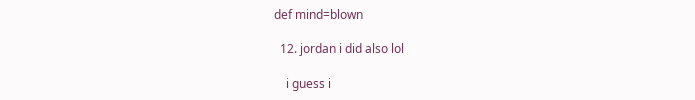def mind=blown

  12. jordan i did also lol

    i guess i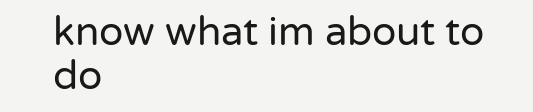know what im about to do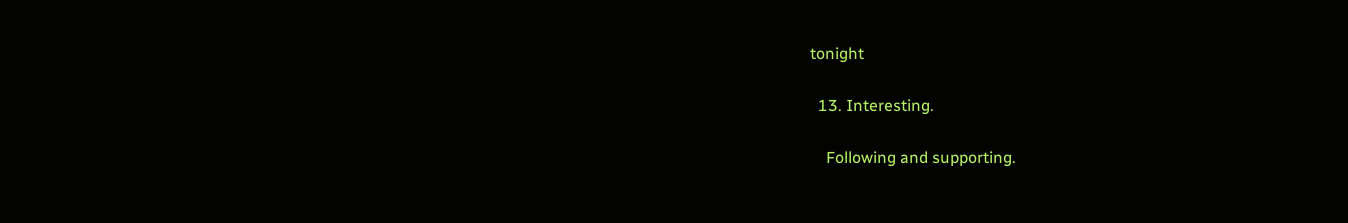tonight

  13. Interesting.

    Following and supporting.